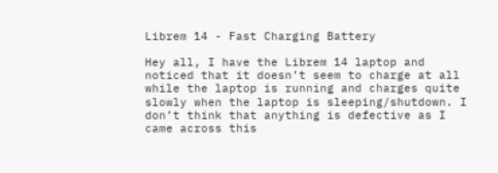Librem 14 - Fast Charging Battery

Hey all, I have the Librem 14 laptop and noticed that it doesn’t seem to charge at all while the laptop is running and charges quite slowly when the laptop is sleeping/shutdown. I don’t think that anything is defective as I came across this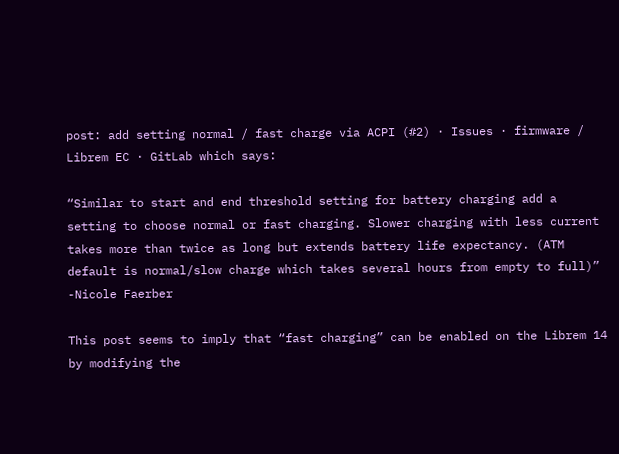post: add setting normal / fast charge via ACPI (#2) · Issues · firmware / Librem EC · GitLab which says:

“Similar to start and end threshold setting for battery charging add a setting to choose normal or fast charging. Slower charging with less current takes more than twice as long but extends battery life expectancy. (ATM default is normal/slow charge which takes several hours from empty to full)”
-Nicole Faerber

This post seems to imply that “fast charging” can be enabled on the Librem 14 by modifying the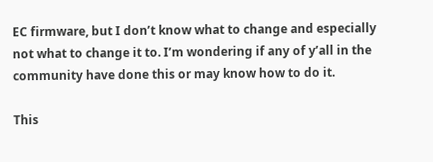EC firmware, but I don’t know what to change and especially not what to change it to. I’m wondering if any of y’all in the community have done this or may know how to do it.

This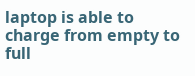laptop is able to charge from empty to full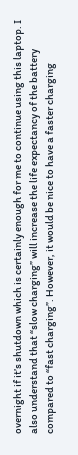overnight if it’s shutdown which is certainly enough for me to continue using this laptop. I also understand that “slow charging” will increase the life expectancy of the battery compared to “fast charging”. However, it would be nice to have a faster charging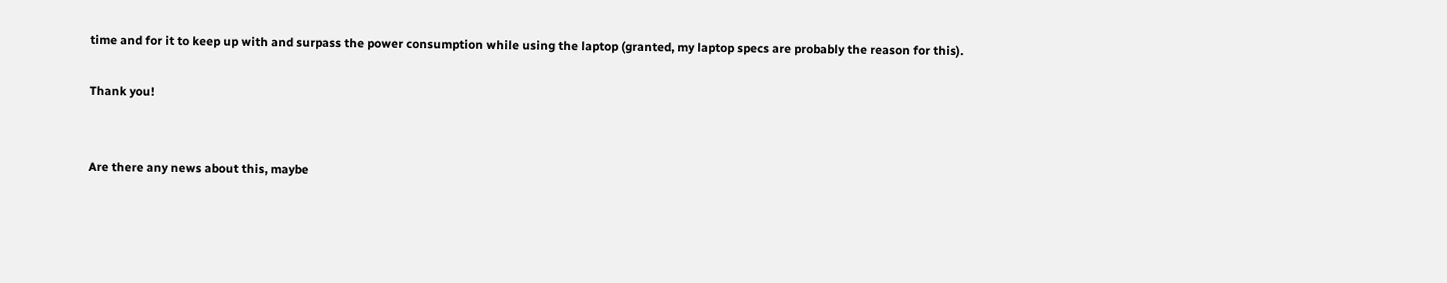time and for it to keep up with and surpass the power consumption while using the laptop (granted, my laptop specs are probably the reason for this).

Thank you!


Are there any news about this, maybe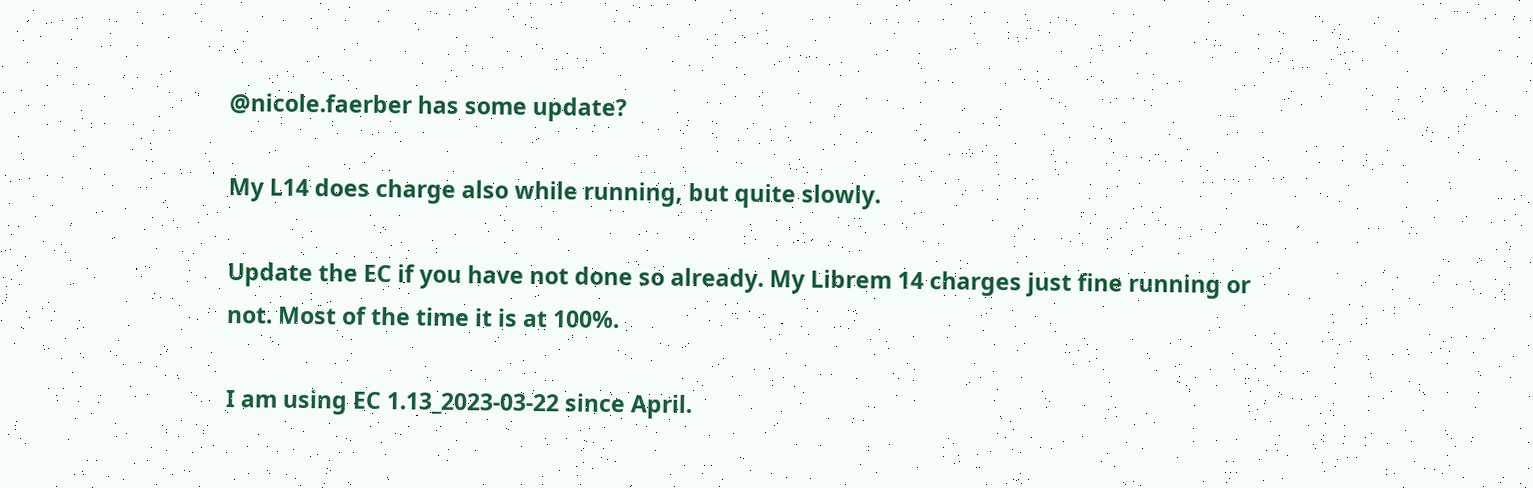@nicole.faerber has some update?

My L14 does charge also while running, but quite slowly.

Update the EC if you have not done so already. My Librem 14 charges just fine running or not. Most of the time it is at 100%.

I am using EC 1.13_2023-03-22 since April.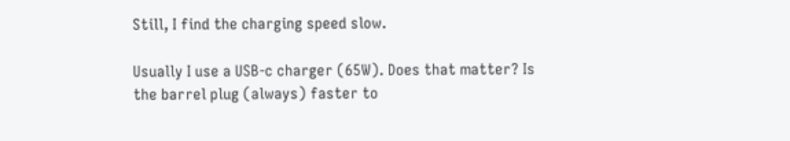Still, I find the charging speed slow.

Usually I use a USB-c charger (65W). Does that matter? Is the barrel plug (always) faster to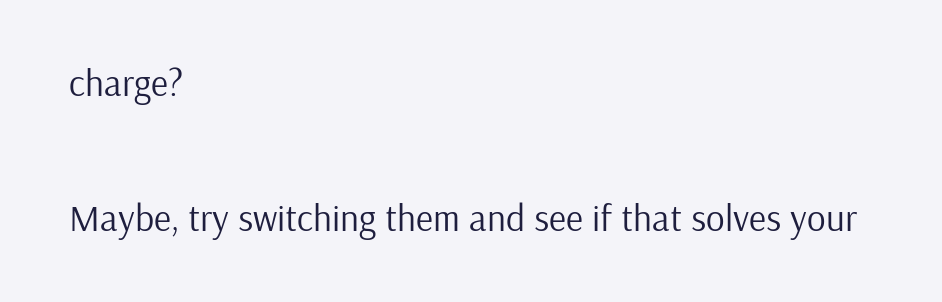charge?

Maybe, try switching them and see if that solves your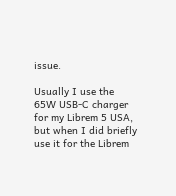issue.

Usually I use the 65W USB-C charger for my Librem 5 USA, but when I did briefly use it for the Librem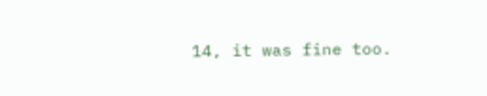14, it was fine too.